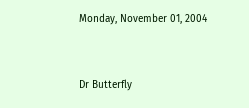Monday, November 01, 2004


Dr Butterfly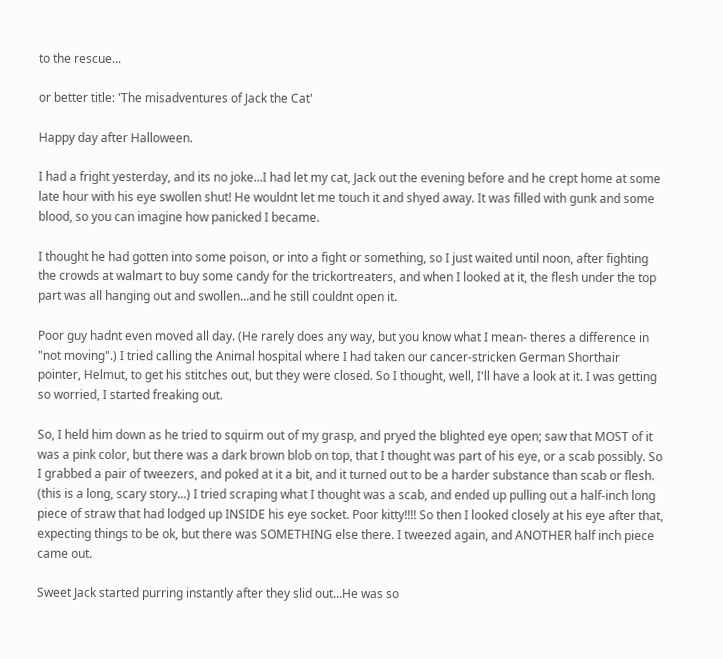to the rescue...

or better title: 'The misadventures of Jack the Cat'

Happy day after Halloween.

I had a fright yesterday, and its no joke...I had let my cat, Jack out the evening before and he crept home at some late hour with his eye swollen shut! He wouldnt let me touch it and shyed away. It was filled with gunk and some blood, so you can imagine how panicked I became.

I thought he had gotten into some poison, or into a fight or something, so I just waited until noon, after fighting the crowds at walmart to buy some candy for the trickortreaters, and when I looked at it, the flesh under the top part was all hanging out and swollen...and he still couldnt open it.

Poor guy hadnt even moved all day. (He rarely does any way, but you know what I mean- theres a difference in "not moving".) I tried calling the Animal hospital where I had taken our cancer-stricken German Shorthair pointer, Helmut, to get his stitches out, but they were closed. So I thought, well, I'll have a look at it. I was getting so worried, I started freaking out.

So, I held him down as he tried to squirm out of my grasp, and pryed the blighted eye open; saw that MOST of it was a pink color, but there was a dark brown blob on top, that I thought was part of his eye, or a scab possibly. So I grabbed a pair of tweezers, and poked at it a bit, and it turned out to be a harder substance than scab or flesh. (this is a long, scary story...) I tried scraping what I thought was a scab, and ended up pulling out a half-inch long piece of straw that had lodged up INSIDE his eye socket. Poor kitty!!!! So then I looked closely at his eye after that, expecting things to be ok, but there was SOMETHING else there. I tweezed again, and ANOTHER half inch piece came out.

Sweet Jack started purring instantly after they slid out...He was so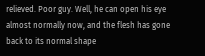relieved. Poor guy. Well, he can open his eye almost normally now, and the flesh has gone back to its normal shape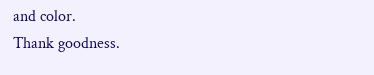and color.
Thank goodness.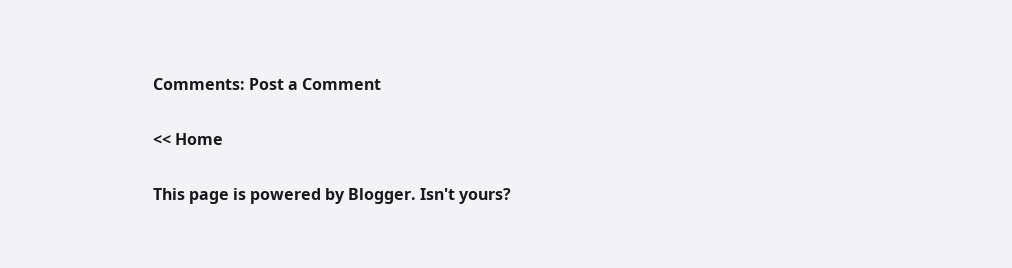Comments: Post a Comment

<< Home

This page is powered by Blogger. Isn't yours?